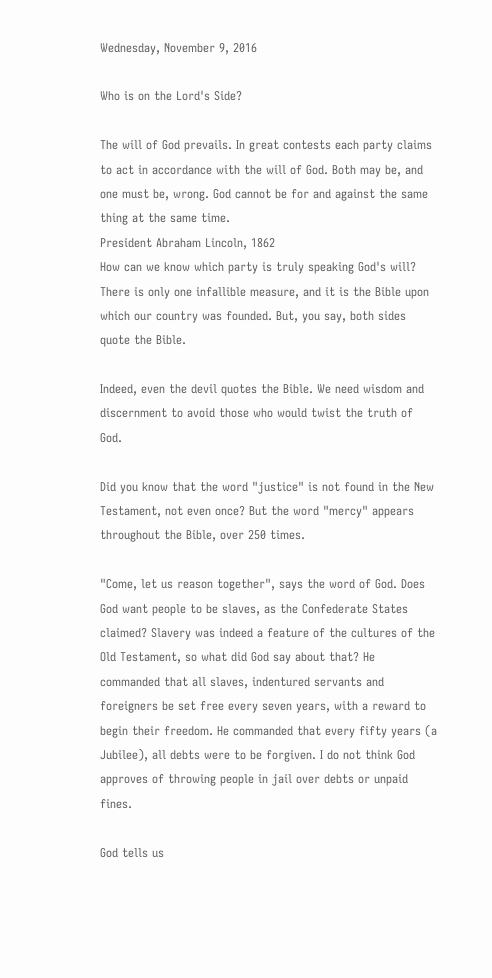Wednesday, November 9, 2016

Who is on the Lord's Side?

The will of God prevails. In great contests each party claims to act in accordance with the will of God. Both may be, and one must be, wrong. God cannot be for and against the same thing at the same time.
President Abraham Lincoln, 1862
How can we know which party is truly speaking God's will? There is only one infallible measure, and it is the Bible upon which our country was founded. But, you say, both sides quote the Bible.

Indeed, even the devil quotes the Bible. We need wisdom and discernment to avoid those who would twist the truth of God.

Did you know that the word "justice" is not found in the New Testament, not even once? But the word "mercy" appears throughout the Bible, over 250 times.

"Come, let us reason together", says the word of God. Does God want people to be slaves, as the Confederate States claimed? Slavery was indeed a feature of the cultures of the Old Testament, so what did God say about that? He commanded that all slaves, indentured servants and foreigners be set free every seven years, with a reward to begin their freedom. He commanded that every fifty years (a Jubilee), all debts were to be forgiven. I do not think God approves of throwing people in jail over debts or unpaid fines.

God tells us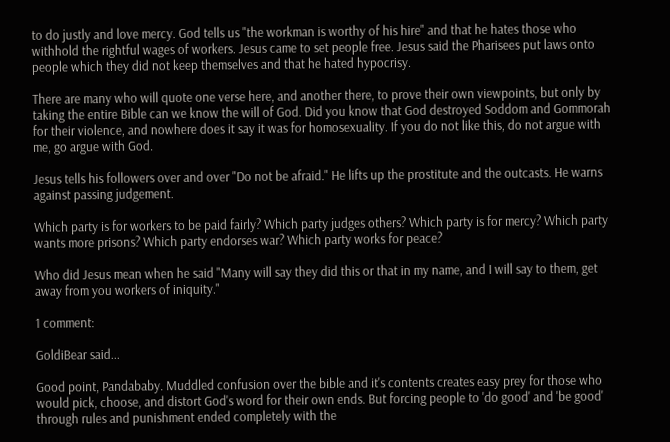to do justly and love mercy. God tells us "the workman is worthy of his hire" and that he hates those who withhold the rightful wages of workers. Jesus came to set people free. Jesus said the Pharisees put laws onto people which they did not keep themselves and that he hated hypocrisy.

There are many who will quote one verse here, and another there, to prove their own viewpoints, but only by taking the entire Bible can we know the will of God. Did you know that God destroyed Soddom and Gommorah for their violence, and nowhere does it say it was for homosexuality. If you do not like this, do not argue with me, go argue with God.

Jesus tells his followers over and over "Do not be afraid." He lifts up the prostitute and the outcasts. He warns against passing judgement.

Which party is for workers to be paid fairly? Which party judges others? Which party is for mercy? Which party wants more prisons? Which party endorses war? Which party works for peace?

Who did Jesus mean when he said "Many will say they did this or that in my name, and I will say to them, get away from you workers of iniquity."

1 comment:

GoldiBear said...

Good point, Pandababy. Muddled confusion over the bible and it's contents creates easy prey for those who would pick, choose, and distort God's word for their own ends. But forcing people to 'do good' and 'be good' through rules and punishment ended completely with the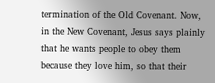termination of the Old Covenant. Now, in the New Covenant, Jesus says plainly that he wants people to obey them because they love him, so that their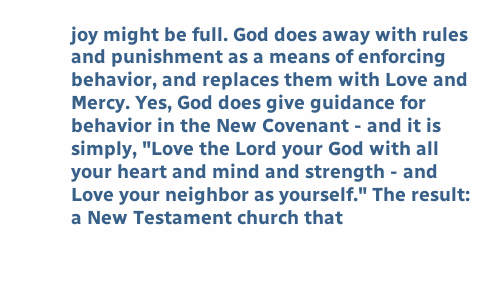joy might be full. God does away with rules and punishment as a means of enforcing behavior, and replaces them with Love and Mercy. Yes, God does give guidance for behavior in the New Covenant - and it is simply, "Love the Lord your God with all your heart and mind and strength - and Love your neighbor as yourself." The result: a New Testament church that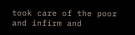took care of the poor and infirm and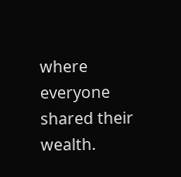where everyone shared their wealth.